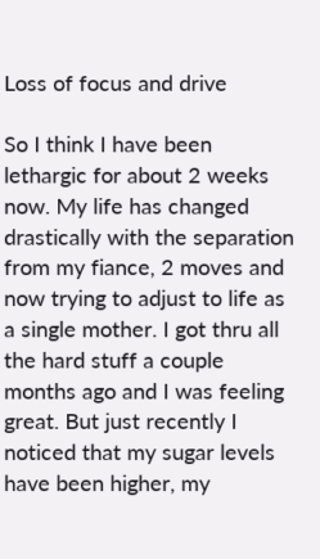Loss of focus and drive

So I think I have been lethargic for about 2 weeks now. My life has changed drastically with the separation from my fiance, 2 moves and now trying to adjust to life as a single mother. I got thru all the hard stuff a couple months ago and I was feeling great. But just recently I noticed that my sugar levels have been higher, my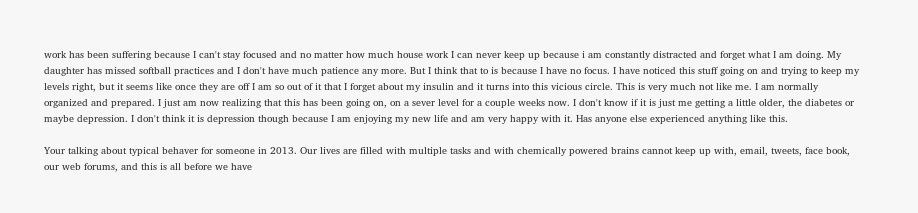work has been suffering because I can't stay focused and no matter how much house work I can never keep up because i am constantly distracted and forget what I am doing. My daughter has missed softball practices and I don't have much patience any more. But I think that to is because I have no focus. I have noticed this stuff going on and trying to keep my levels right, but it seems like once they are off I am so out of it that I forget about my insulin and it turns into this vicious circle. This is very much not like me. I am normally organized and prepared. I just am now realizing that this has been going on, on a sever level for a couple weeks now. I don't know if it is just me getting a little older, the diabetes or maybe depression. I don't think it is depression though because I am enjoying my new life and am very happy with it. Has anyone else experienced anything like this.

Your talking about typical behaver for someone in 2013. Our lives are filled with multiple tasks and with chemically powered brains cannot keep up with, email, tweets, face book, our web forums, and this is all before we have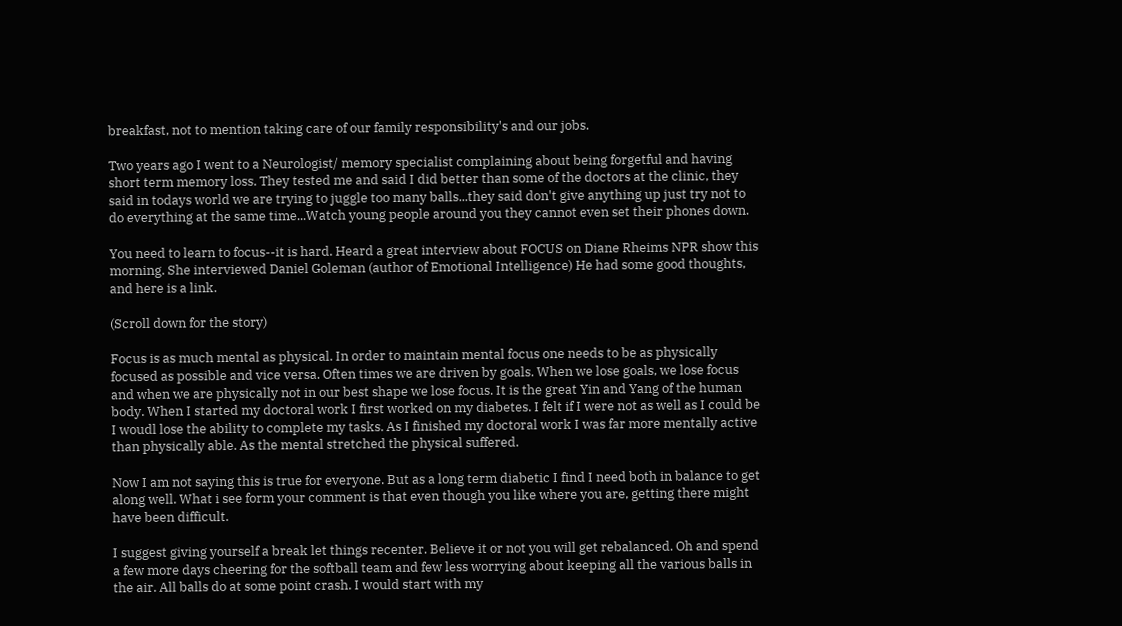breakfast, not to mention taking care of our family responsibility's and our jobs.

Two years ago I went to a Neurologist/ memory specialist complaining about being forgetful and having short term memory loss. They tested me and said I did better than some of the doctors at the clinic, they said in todays world we are trying to juggle too many balls...they said don't give anything up just try not to do everything at the same time...Watch young people around you they cannot even set their phones down.

You need to learn to focus--it is hard. Heard a great interview about FOCUS on Diane Rheims NPR show this morning. She interviewed Daniel Goleman (author of Emotional Intelligence) He had some good thoughts, and here is a link.

(Scroll down for the story)

Focus is as much mental as physical. In order to maintain mental focus one needs to be as physically focused as possible and vice versa. Often times we are driven by goals. When we lose goals, we lose focus and when we are physically not in our best shape we lose focus. It is the great Yin and Yang of the human body. When I started my doctoral work I first worked on my diabetes. I felt if I were not as well as I could be I woudl lose the ability to complete my tasks. As I finished my doctoral work I was far more mentally active than physically able. As the mental stretched the physical suffered.

Now I am not saying this is true for everyone. But as a long term diabetic I find I need both in balance to get along well. What i see form your comment is that even though you like where you are, getting there might have been difficult.

I suggest giving yourself a break let things recenter. Believe it or not you will get rebalanced. Oh and spend a few more days cheering for the softball team and few less worrying about keeping all the various balls in the air. All balls do at some point crash. I would start with my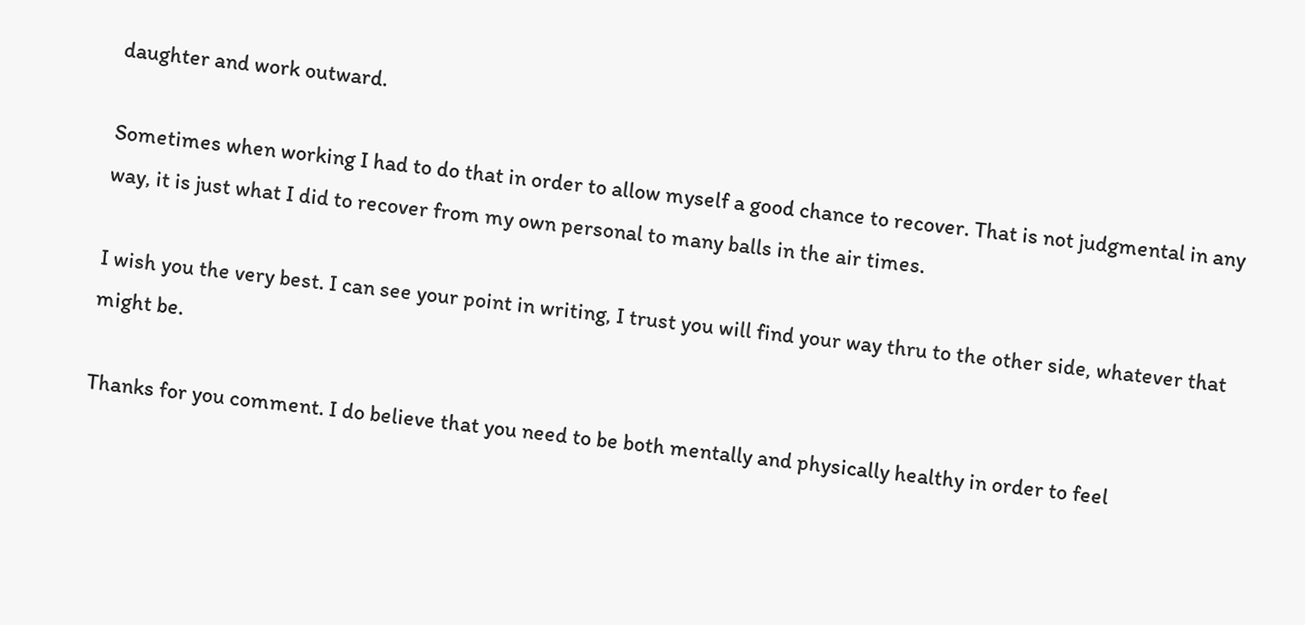daughter and work outward.

Sometimes when working I had to do that in order to allow myself a good chance to recover. That is not judgmental in any way, it is just what I did to recover from my own personal to many balls in the air times.

I wish you the very best. I can see your point in writing, I trust you will find your way thru to the other side, whatever that might be.

Thanks for you comment. I do believe that you need to be both mentally and physically healthy in order to feel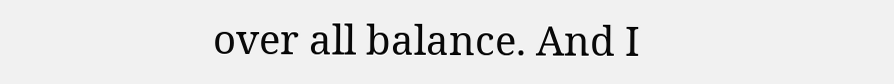over all balance. And I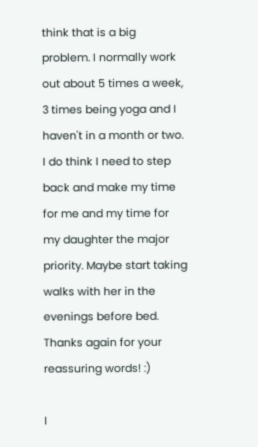think that is a big problem. I normally work out about 5 times a week, 3 times being yoga and I haven't in a month or two. I do think I need to step back and make my time for me and my time for my daughter the major priority. Maybe start taking walks with her in the evenings before bed. Thanks again for your reassuring words! :)

I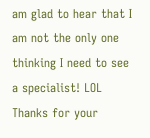am glad to hear that I am not the only one thinking I need to see a specialist! LOL Thanks for your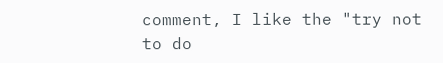comment, I like the "try not to do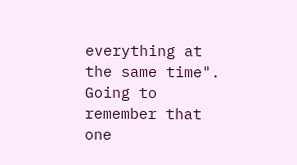everything at the same time". Going to remember that one